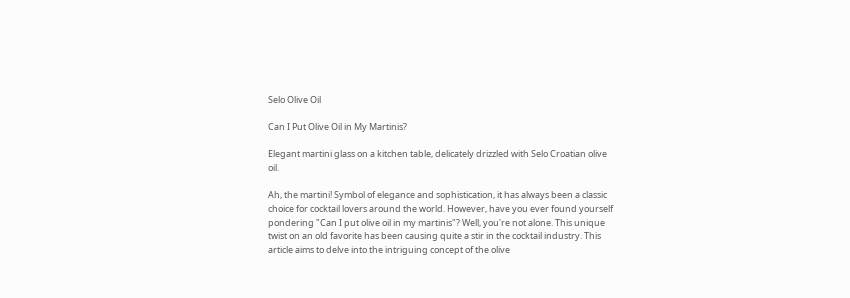Selo Olive Oil

Can I Put Olive Oil in My Martinis?

Elegant martini glass on a kitchen table, delicately drizzled with Selo Croatian olive oil.

Ah, the martini! Symbol of elegance and sophistication, it has always been a classic choice for cocktail lovers around the world. However, have you ever found yourself pondering "Can I put olive oil in my martinis"? Well, you're not alone. This unique twist on an old favorite has been causing quite a stir in the cocktail industry. This article aims to delve into the intriguing concept of the olive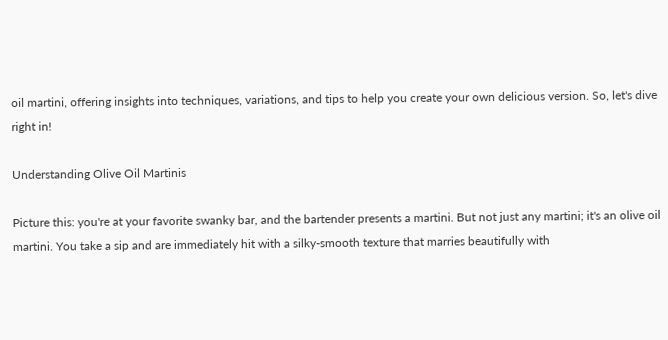oil martini, offering insights into techniques, variations, and tips to help you create your own delicious version. So, let's dive right in!

Understanding Olive Oil Martinis

Picture this: you're at your favorite swanky bar, and the bartender presents a martini. But not just any martini; it's an olive oil martini. You take a sip and are immediately hit with a silky-smooth texture that marries beautifully with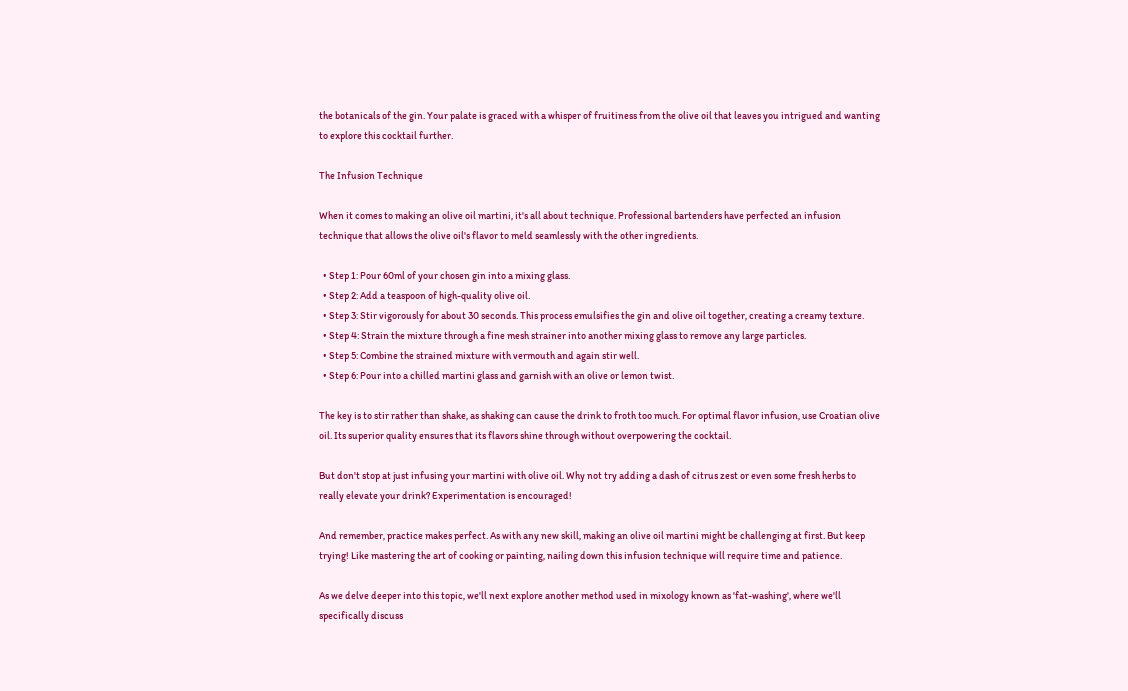the botanicals of the gin. Your palate is graced with a whisper of fruitiness from the olive oil that leaves you intrigued and wanting to explore this cocktail further.

The Infusion Technique

When it comes to making an olive oil martini, it's all about technique. Professional bartenders have perfected an infusion technique that allows the olive oil's flavor to meld seamlessly with the other ingredients.

  • Step 1: Pour 60ml of your chosen gin into a mixing glass.
  • Step 2: Add a teaspoon of high-quality olive oil.
  • Step 3: Stir vigorously for about 30 seconds. This process emulsifies the gin and olive oil together, creating a creamy texture.
  • Step 4: Strain the mixture through a fine mesh strainer into another mixing glass to remove any large particles.
  • Step 5: Combine the strained mixture with vermouth and again stir well.
  • Step 6: Pour into a chilled martini glass and garnish with an olive or lemon twist.

The key is to stir rather than shake, as shaking can cause the drink to froth too much. For optimal flavor infusion, use Croatian olive oil. Its superior quality ensures that its flavors shine through without overpowering the cocktail.

But don't stop at just infusing your martini with olive oil. Why not try adding a dash of citrus zest or even some fresh herbs to really elevate your drink? Experimentation is encouraged!

And remember, practice makes perfect. As with any new skill, making an olive oil martini might be challenging at first. But keep trying! Like mastering the art of cooking or painting, nailing down this infusion technique will require time and patience.

As we delve deeper into this topic, we'll next explore another method used in mixology known as 'fat-washing', where we'll specifically discuss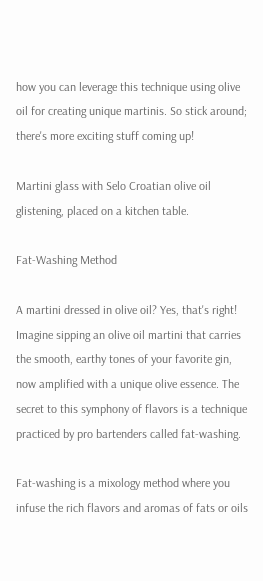how you can leverage this technique using olive oil for creating unique martinis. So stick around; there's more exciting stuff coming up!

Martini glass with Selo Croatian olive oil glistening, placed on a kitchen table.

Fat-Washing Method

A martini dressed in olive oil? Yes, that's right! Imagine sipping an olive oil martini that carries the smooth, earthy tones of your favorite gin, now amplified with a unique olive essence. The secret to this symphony of flavors is a technique practiced by pro bartenders called fat-washing.

Fat-washing is a mixology method where you infuse the rich flavors and aromas of fats or oils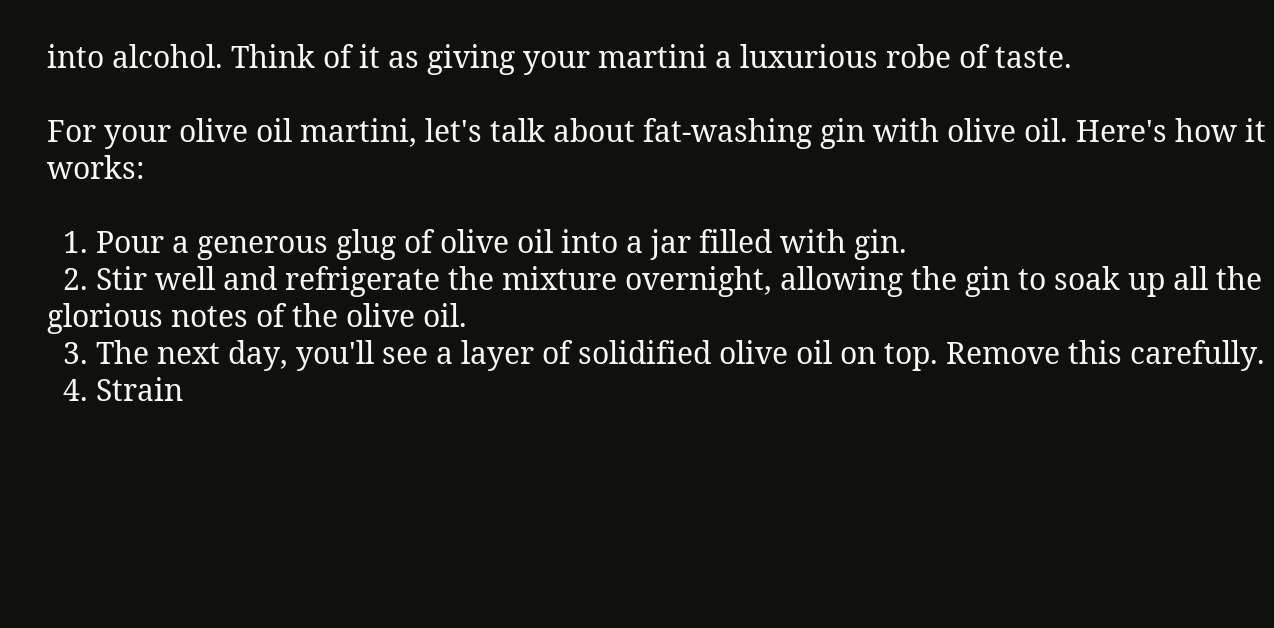into alcohol. Think of it as giving your martini a luxurious robe of taste.

For your olive oil martini, let's talk about fat-washing gin with olive oil. Here's how it works:

  1. Pour a generous glug of olive oil into a jar filled with gin.
  2. Stir well and refrigerate the mixture overnight, allowing the gin to soak up all the glorious notes of the olive oil.
  3. The next day, you'll see a layer of solidified olive oil on top. Remove this carefully.
  4. Strain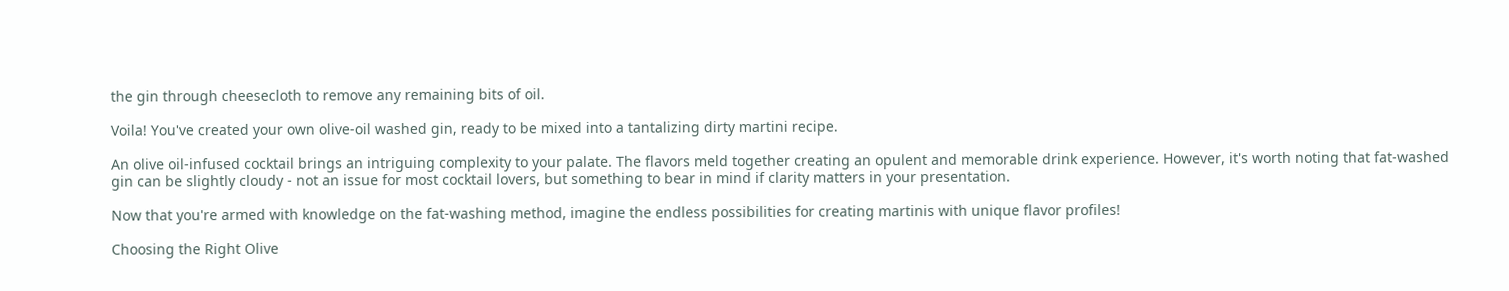the gin through cheesecloth to remove any remaining bits of oil.

Voila! You've created your own olive-oil washed gin, ready to be mixed into a tantalizing dirty martini recipe.

An olive oil-infused cocktail brings an intriguing complexity to your palate. The flavors meld together creating an opulent and memorable drink experience. However, it's worth noting that fat-washed gin can be slightly cloudy - not an issue for most cocktail lovers, but something to bear in mind if clarity matters in your presentation.

Now that you're armed with knowledge on the fat-washing method, imagine the endless possibilities for creating martinis with unique flavor profiles!

Choosing the Right Olive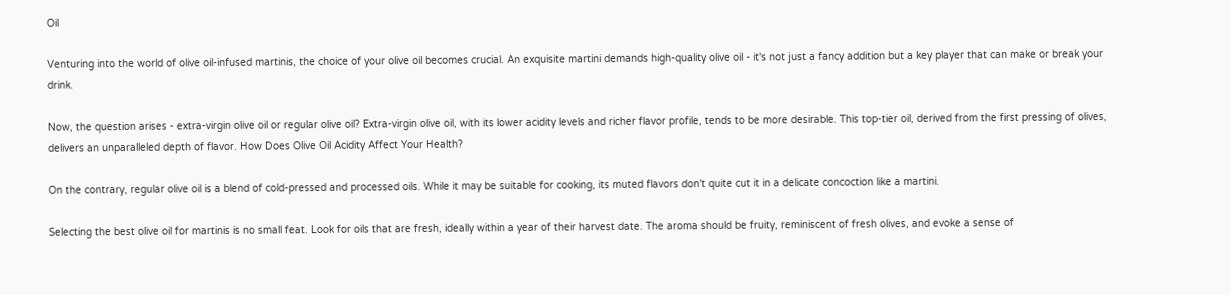Oil

Venturing into the world of olive oil-infused martinis, the choice of your olive oil becomes crucial. An exquisite martini demands high-quality olive oil - it's not just a fancy addition but a key player that can make or break your drink.

Now, the question arises - extra-virgin olive oil or regular olive oil? Extra-virgin olive oil, with its lower acidity levels and richer flavor profile, tends to be more desirable. This top-tier oil, derived from the first pressing of olives, delivers an unparalleled depth of flavor. How Does Olive Oil Acidity Affect Your Health?

On the contrary, regular olive oil is a blend of cold-pressed and processed oils. While it may be suitable for cooking, its muted flavors don't quite cut it in a delicate concoction like a martini.

Selecting the best olive oil for martinis is no small feat. Look for oils that are fresh, ideally within a year of their harvest date. The aroma should be fruity, reminiscent of fresh olives, and evoke a sense of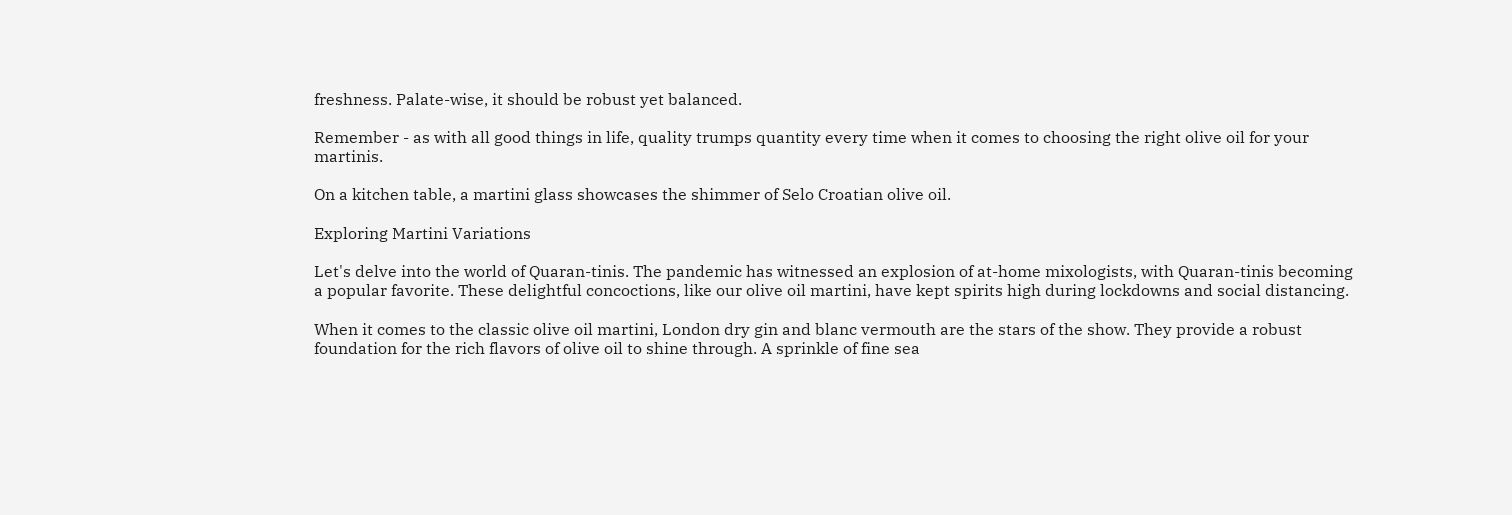freshness. Palate-wise, it should be robust yet balanced.

Remember - as with all good things in life, quality trumps quantity every time when it comes to choosing the right olive oil for your martinis.

On a kitchen table, a martini glass showcases the shimmer of Selo Croatian olive oil.

Exploring Martini Variations

Let's delve into the world of Quaran-tinis. The pandemic has witnessed an explosion of at-home mixologists, with Quaran-tinis becoming a popular favorite. These delightful concoctions, like our olive oil martini, have kept spirits high during lockdowns and social distancing.

When it comes to the classic olive oil martini, London dry gin and blanc vermouth are the stars of the show. They provide a robust foundation for the rich flavors of olive oil to shine through. A sprinkle of fine sea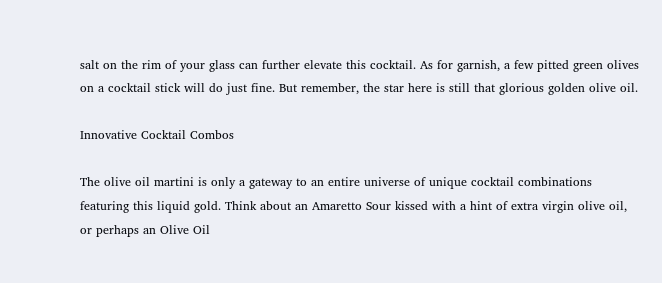salt on the rim of your glass can further elevate this cocktail. As for garnish, a few pitted green olives on a cocktail stick will do just fine. But remember, the star here is still that glorious golden olive oil.

Innovative Cocktail Combos

The olive oil martini is only a gateway to an entire universe of unique cocktail combinations featuring this liquid gold. Think about an Amaretto Sour kissed with a hint of extra virgin olive oil, or perhaps an Olive Oil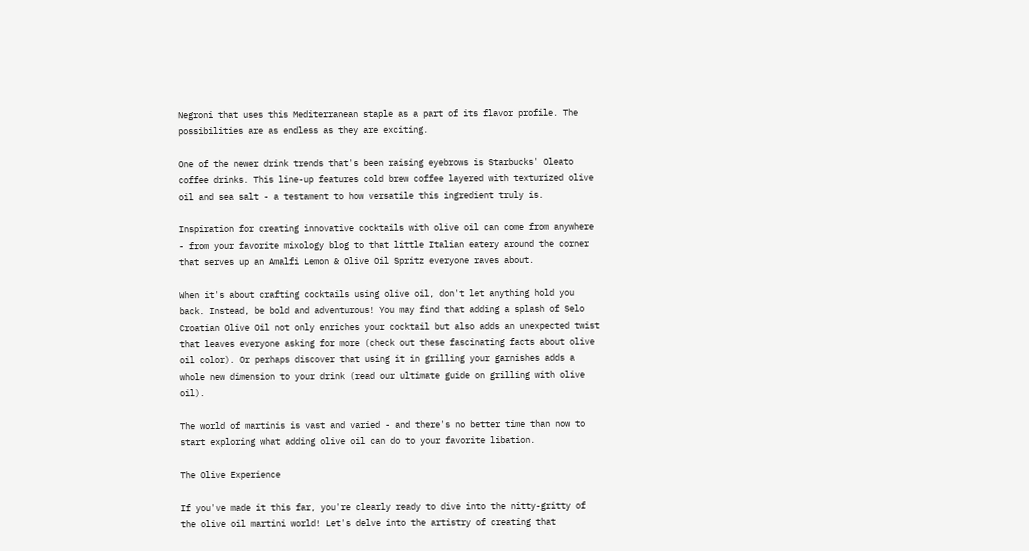Negroni that uses this Mediterranean staple as a part of its flavor profile. The possibilities are as endless as they are exciting.

One of the newer drink trends that's been raising eyebrows is Starbucks' Oleato coffee drinks. This line-up features cold brew coffee layered with texturized olive oil and sea salt - a testament to how versatile this ingredient truly is.

Inspiration for creating innovative cocktails with olive oil can come from anywhere - from your favorite mixology blog to that little Italian eatery around the corner that serves up an Amalfi Lemon & Olive Oil Spritz everyone raves about.

When it's about crafting cocktails using olive oil, don't let anything hold you back. Instead, be bold and adventurous! You may find that adding a splash of Selo Croatian Olive Oil not only enriches your cocktail but also adds an unexpected twist that leaves everyone asking for more (check out these fascinating facts about olive oil color). Or perhaps discover that using it in grilling your garnishes adds a whole new dimension to your drink (read our ultimate guide on grilling with olive oil).

The world of martinis is vast and varied - and there's no better time than now to start exploring what adding olive oil can do to your favorite libation.

The Olive Experience

If you've made it this far, you're clearly ready to dive into the nitty-gritty of the olive oil martini world! Let's delve into the artistry of creating that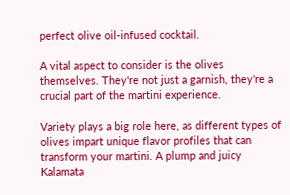perfect olive oil-infused cocktail.

A vital aspect to consider is the olives themselves. They're not just a garnish, they're a crucial part of the martini experience.

Variety plays a big role here, as different types of olives impart unique flavor profiles that can transform your martini. A plump and juicy Kalamata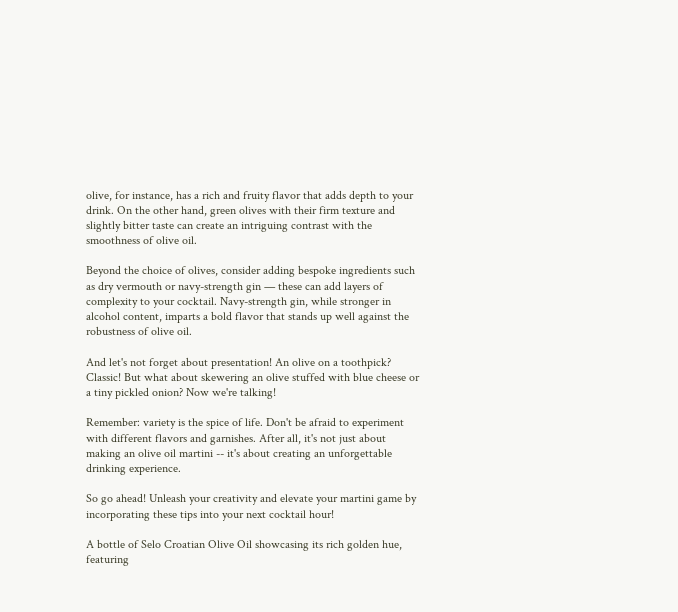olive, for instance, has a rich and fruity flavor that adds depth to your drink. On the other hand, green olives with their firm texture and slightly bitter taste can create an intriguing contrast with the smoothness of olive oil.

Beyond the choice of olives, consider adding bespoke ingredients such as dry vermouth or navy-strength gin — these can add layers of complexity to your cocktail. Navy-strength gin, while stronger in alcohol content, imparts a bold flavor that stands up well against the robustness of olive oil.

And let's not forget about presentation! An olive on a toothpick? Classic! But what about skewering an olive stuffed with blue cheese or a tiny pickled onion? Now we're talking!

Remember: variety is the spice of life. Don't be afraid to experiment with different flavors and garnishes. After all, it's not just about making an olive oil martini -- it's about creating an unforgettable drinking experience.

So go ahead! Unleash your creativity and elevate your martini game by incorporating these tips into your next cocktail hour!

A bottle of Selo Croatian Olive Oil showcasing its rich golden hue, featuring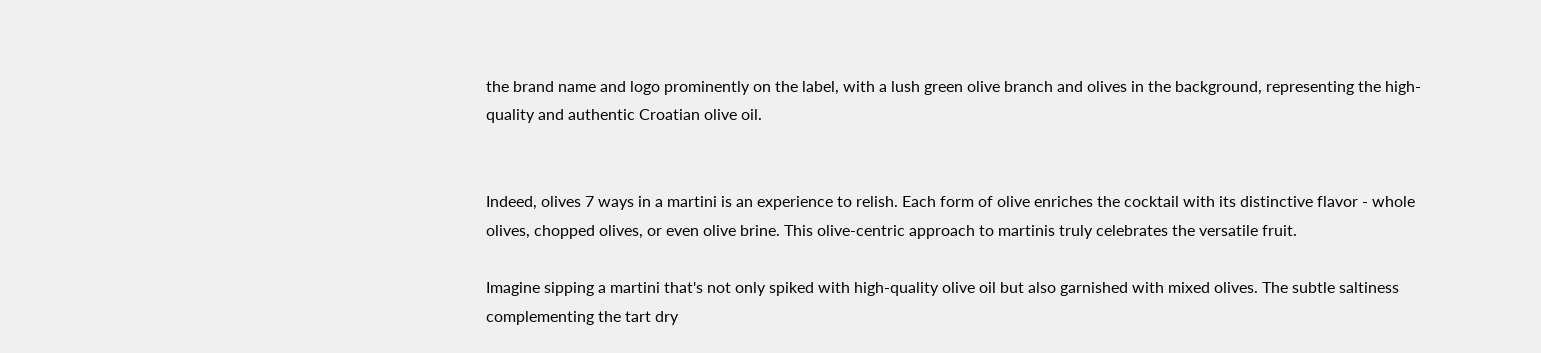the brand name and logo prominently on the label, with a lush green olive branch and olives in the background, representing the high-quality and authentic Croatian olive oil.


Indeed, olives 7 ways in a martini is an experience to relish. Each form of olive enriches the cocktail with its distinctive flavor - whole olives, chopped olives, or even olive brine. This olive-centric approach to martinis truly celebrates the versatile fruit.

Imagine sipping a martini that's not only spiked with high-quality olive oil but also garnished with mixed olives. The subtle saltiness complementing the tart dry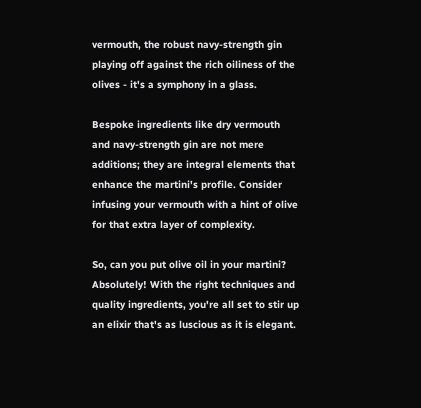vermouth, the robust navy-strength gin playing off against the rich oiliness of the olives - it's a symphony in a glass.

Bespoke ingredients like dry vermouth and navy-strength gin are not mere additions; they are integral elements that enhance the martini's profile. Consider infusing your vermouth with a hint of olive for that extra layer of complexity.

So, can you put olive oil in your martini? Absolutely! With the right techniques and quality ingredients, you're all set to stir up an elixir that's as luscious as it is elegant.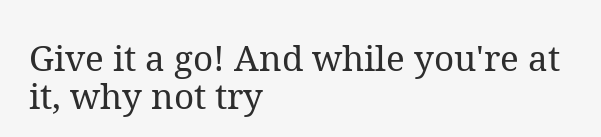Give it a go! And while you're at it, why not try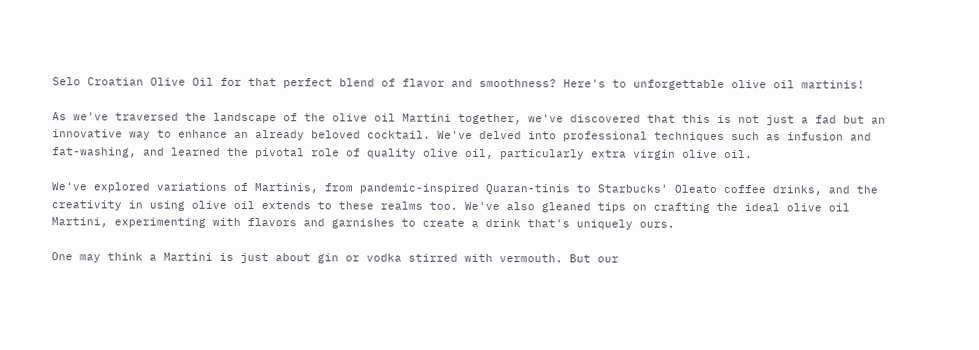Selo Croatian Olive Oil for that perfect blend of flavor and smoothness? Here's to unforgettable olive oil martinis!

As we've traversed the landscape of the olive oil Martini together, we've discovered that this is not just a fad but an innovative way to enhance an already beloved cocktail. We've delved into professional techniques such as infusion and fat-washing, and learned the pivotal role of quality olive oil, particularly extra virgin olive oil.

We've explored variations of Martinis, from pandemic-inspired Quaran-tinis to Starbucks' Oleato coffee drinks, and the creativity in using olive oil extends to these realms too. We've also gleaned tips on crafting the ideal olive oil Martini, experimenting with flavors and garnishes to create a drink that's uniquely ours.

One may think a Martini is just about gin or vodka stirred with vermouth. But our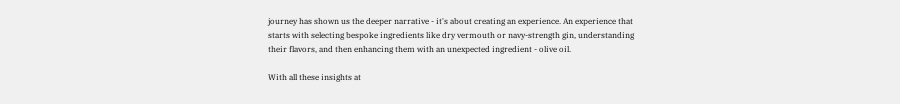journey has shown us the deeper narrative - it's about creating an experience. An experience that starts with selecting bespoke ingredients like dry vermouth or navy-strength gin, understanding their flavors, and then enhancing them with an unexpected ingredient - olive oil.

With all these insights at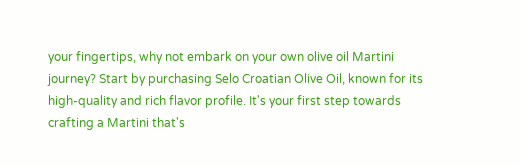your fingertips, why not embark on your own olive oil Martini journey? Start by purchasing Selo Croatian Olive Oil, known for its high-quality and rich flavor profile. It's your first step towards crafting a Martini that's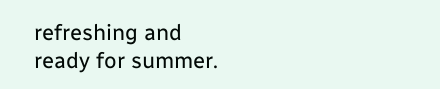refreshing and ready for summer.